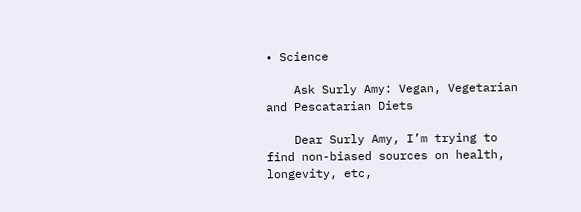• Science

    Ask Surly Amy: Vegan, Vegetarian and Pescatarian Diets

    Dear Surly Amy, I’m trying to find non-biased sources on health, longevity, etc,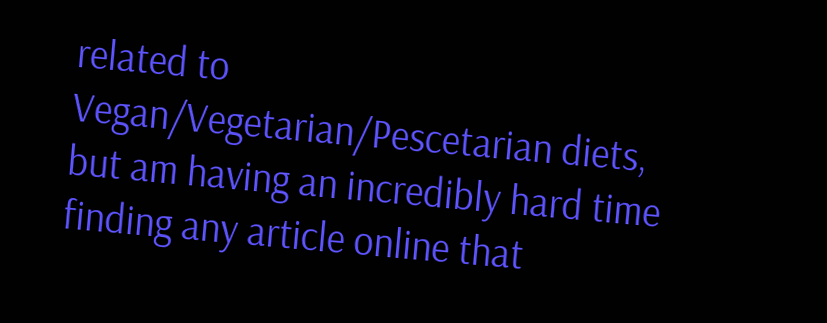related to Vegan/Vegetarian/Pescetarian diets, but am having an incredibly hard time finding any article online that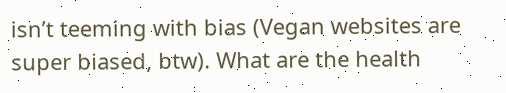isn’t teeming with bias (Vegan websites are super biased, btw). What are the health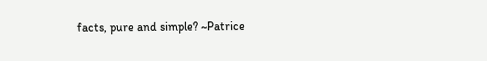facts, pure and simple? ~Patrice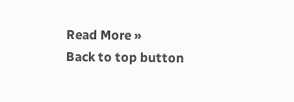Read More »
Back to top button